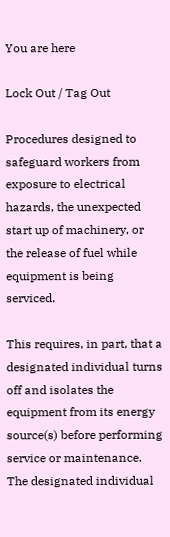You are here

Lock Out / Tag Out

Procedures designed to safeguard workers from exposure to electrical hazards, the unexpected start up of machinery, or the release of fuel while equipment is being serviced.

This requires, in part, that a designated individual turns off and isolates the equipment from its energy source(s) before performing service or maintenance. The designated individual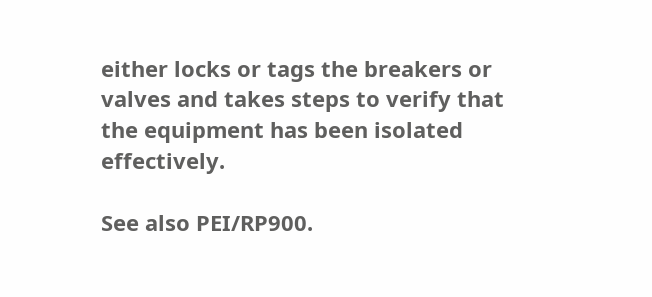either locks or tags the breakers or valves and takes steps to verify that the equipment has been isolated effectively.

See also PEI/RP900.